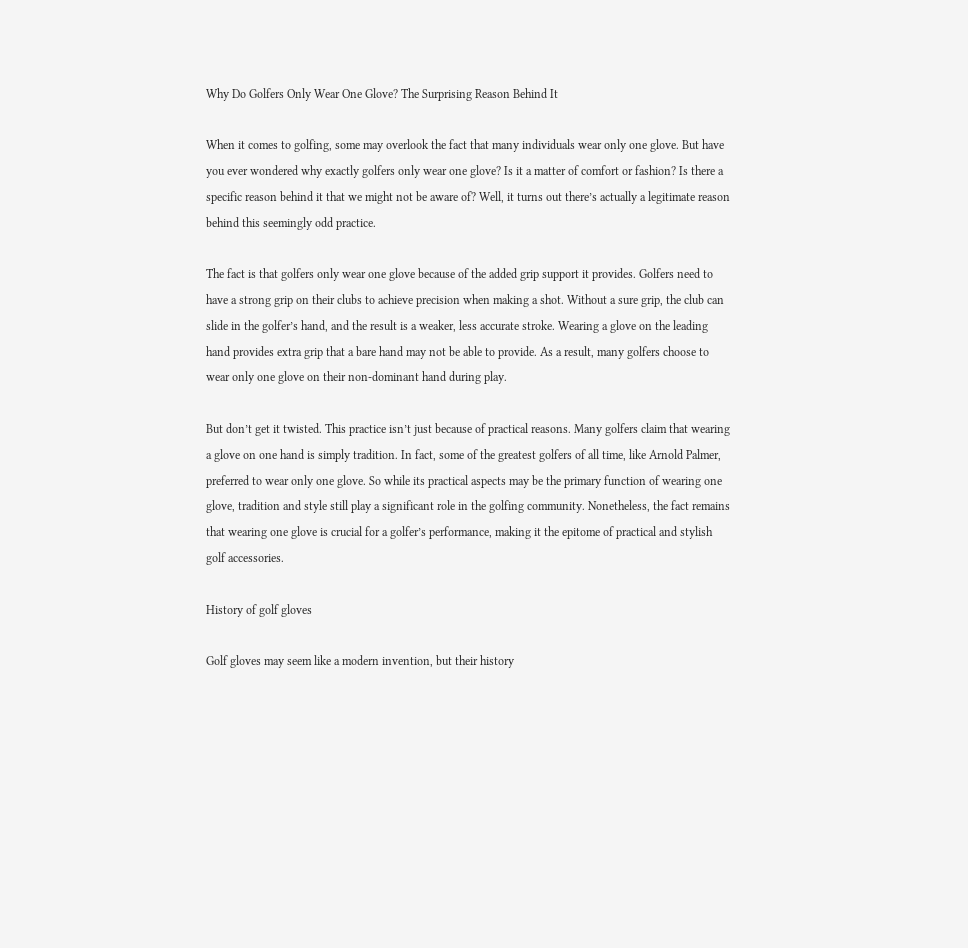Why Do Golfers Only Wear One Glove? The Surprising Reason Behind It

When it comes to golfing, some may overlook the fact that many individuals wear only one glove. But have you ever wondered why exactly golfers only wear one glove? Is it a matter of comfort or fashion? Is there a specific reason behind it that we might not be aware of? Well, it turns out there’s actually a legitimate reason behind this seemingly odd practice.

The fact is that golfers only wear one glove because of the added grip support it provides. Golfers need to have a strong grip on their clubs to achieve precision when making a shot. Without a sure grip, the club can slide in the golfer’s hand, and the result is a weaker, less accurate stroke. Wearing a glove on the leading hand provides extra grip that a bare hand may not be able to provide. As a result, many golfers choose to wear only one glove on their non-dominant hand during play.

But don’t get it twisted. This practice isn’t just because of practical reasons. Many golfers claim that wearing a glove on one hand is simply tradition. In fact, some of the greatest golfers of all time, like Arnold Palmer, preferred to wear only one glove. So while its practical aspects may be the primary function of wearing one glove, tradition and style still play a significant role in the golfing community. Nonetheless, the fact remains that wearing one glove is crucial for a golfer’s performance, making it the epitome of practical and stylish golf accessories.

History of golf gloves

Golf gloves may seem like a modern invention, but their history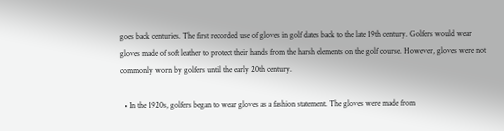goes back centuries. The first recorded use of gloves in golf dates back to the late 19th century. Golfers would wear gloves made of soft leather to protect their hands from the harsh elements on the golf course. However, gloves were not commonly worn by golfers until the early 20th century.

  • In the 1920s, golfers began to wear gloves as a fashion statement. The gloves were made from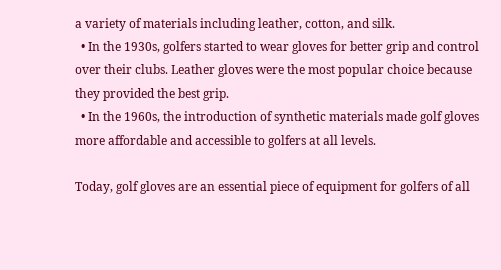a variety of materials including leather, cotton, and silk.
  • In the 1930s, golfers started to wear gloves for better grip and control over their clubs. Leather gloves were the most popular choice because they provided the best grip.
  • In the 1960s, the introduction of synthetic materials made golf gloves more affordable and accessible to golfers at all levels.

Today, golf gloves are an essential piece of equipment for golfers of all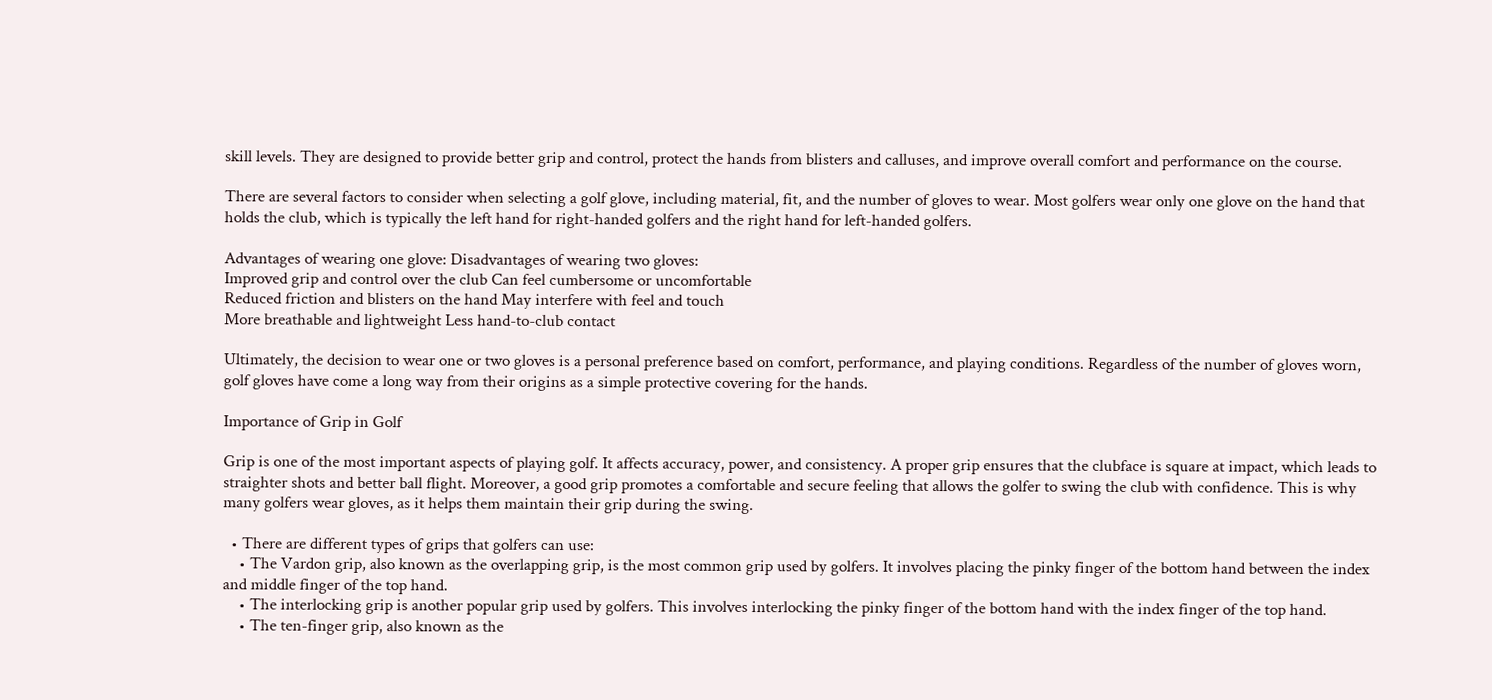skill levels. They are designed to provide better grip and control, protect the hands from blisters and calluses, and improve overall comfort and performance on the course.

There are several factors to consider when selecting a golf glove, including material, fit, and the number of gloves to wear. Most golfers wear only one glove on the hand that holds the club, which is typically the left hand for right-handed golfers and the right hand for left-handed golfers.

Advantages of wearing one glove: Disadvantages of wearing two gloves:
Improved grip and control over the club Can feel cumbersome or uncomfortable
Reduced friction and blisters on the hand May interfere with feel and touch
More breathable and lightweight Less hand-to-club contact

Ultimately, the decision to wear one or two gloves is a personal preference based on comfort, performance, and playing conditions. Regardless of the number of gloves worn, golf gloves have come a long way from their origins as a simple protective covering for the hands.

Importance of Grip in Golf

Grip is one of the most important aspects of playing golf. It affects accuracy, power, and consistency. A proper grip ensures that the clubface is square at impact, which leads to straighter shots and better ball flight. Moreover, a good grip promotes a comfortable and secure feeling that allows the golfer to swing the club with confidence. This is why many golfers wear gloves, as it helps them maintain their grip during the swing.

  • There are different types of grips that golfers can use:
    • The Vardon grip, also known as the overlapping grip, is the most common grip used by golfers. It involves placing the pinky finger of the bottom hand between the index and middle finger of the top hand.
    • The interlocking grip is another popular grip used by golfers. This involves interlocking the pinky finger of the bottom hand with the index finger of the top hand.
    • The ten-finger grip, also known as the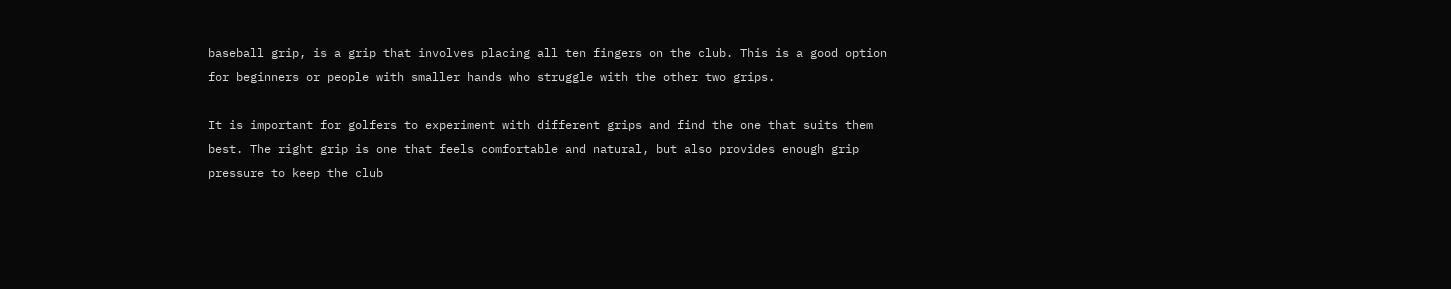baseball grip, is a grip that involves placing all ten fingers on the club. This is a good option for beginners or people with smaller hands who struggle with the other two grips.

It is important for golfers to experiment with different grips and find the one that suits them best. The right grip is one that feels comfortable and natural, but also provides enough grip pressure to keep the club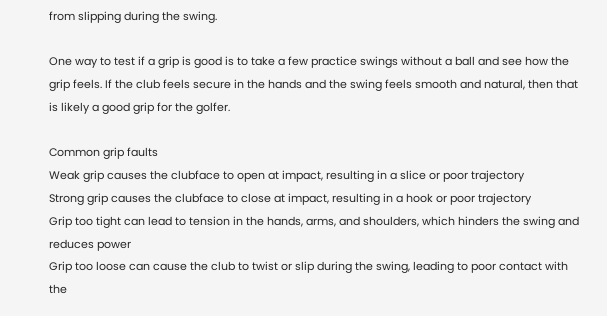from slipping during the swing.

One way to test if a grip is good is to take a few practice swings without a ball and see how the grip feels. If the club feels secure in the hands and the swing feels smooth and natural, then that is likely a good grip for the golfer.

Common grip faults
Weak grip causes the clubface to open at impact, resulting in a slice or poor trajectory
Strong grip causes the clubface to close at impact, resulting in a hook or poor trajectory
Grip too tight can lead to tension in the hands, arms, and shoulders, which hinders the swing and reduces power
Grip too loose can cause the club to twist or slip during the swing, leading to poor contact with the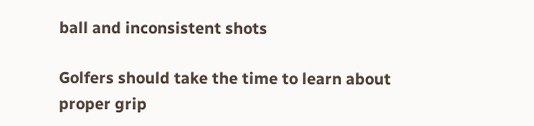ball and inconsistent shots

Golfers should take the time to learn about proper grip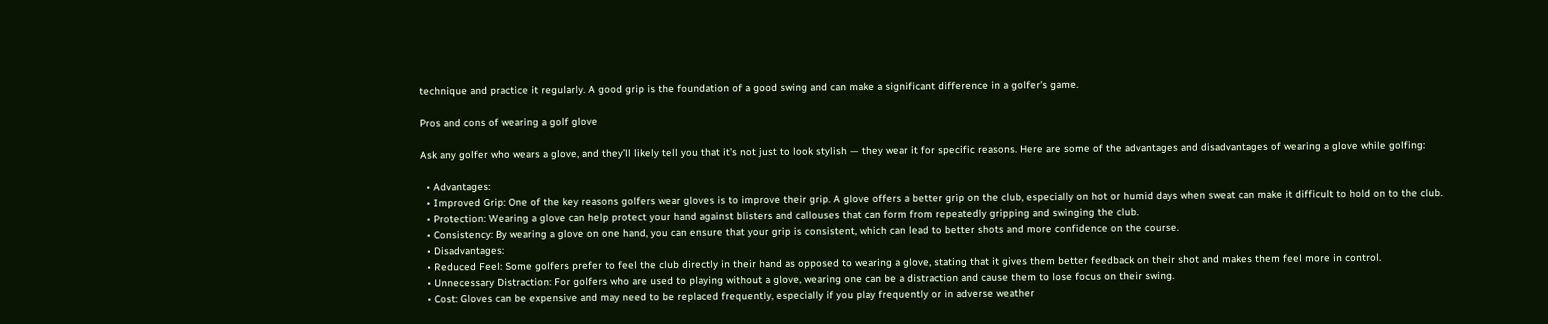technique and practice it regularly. A good grip is the foundation of a good swing and can make a significant difference in a golfer’s game.

Pros and cons of wearing a golf glove

Ask any golfer who wears a glove, and they’ll likely tell you that it’s not just to look stylish — they wear it for specific reasons. Here are some of the advantages and disadvantages of wearing a glove while golfing:

  • Advantages:
  • Improved Grip: One of the key reasons golfers wear gloves is to improve their grip. A glove offers a better grip on the club, especially on hot or humid days when sweat can make it difficult to hold on to the club.
  • Protection: Wearing a glove can help protect your hand against blisters and callouses that can form from repeatedly gripping and swinging the club.
  • Consistency: By wearing a glove on one hand, you can ensure that your grip is consistent, which can lead to better shots and more confidence on the course.
  • Disadvantages:
  • Reduced Feel: Some golfers prefer to feel the club directly in their hand as opposed to wearing a glove, stating that it gives them better feedback on their shot and makes them feel more in control.
  • Unnecessary Distraction: For golfers who are used to playing without a glove, wearing one can be a distraction and cause them to lose focus on their swing.
  • Cost: Gloves can be expensive and may need to be replaced frequently, especially if you play frequently or in adverse weather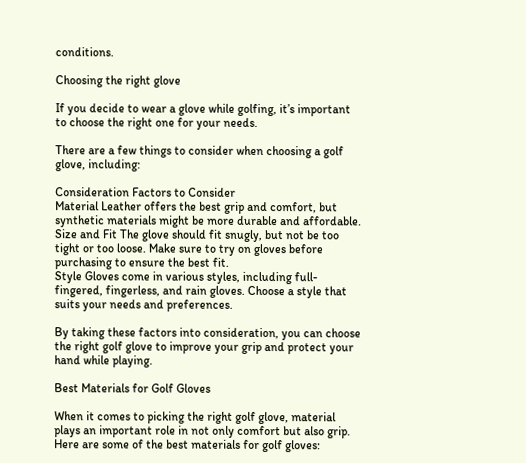conditions.

Choosing the right glove

If you decide to wear a glove while golfing, it’s important to choose the right one for your needs.

There are a few things to consider when choosing a golf glove, including:

Consideration Factors to Consider
Material Leather offers the best grip and comfort, but synthetic materials might be more durable and affordable.
Size and Fit The glove should fit snugly, but not be too tight or too loose. Make sure to try on gloves before purchasing to ensure the best fit.
Style Gloves come in various styles, including full-fingered, fingerless, and rain gloves. Choose a style that suits your needs and preferences.

By taking these factors into consideration, you can choose the right golf glove to improve your grip and protect your hand while playing.

Best Materials for Golf Gloves

When it comes to picking the right golf glove, material plays an important role in not only comfort but also grip. Here are some of the best materials for golf gloves: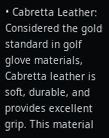• Cabretta Leather: Considered the gold standard in golf glove materials, Cabretta leather is soft, durable, and provides excellent grip. This material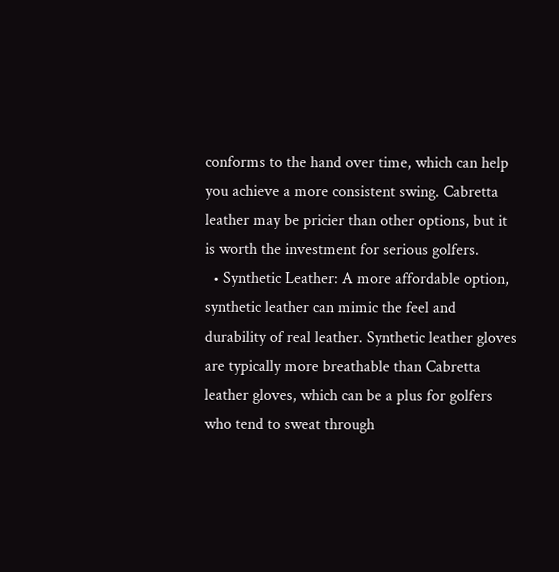conforms to the hand over time, which can help you achieve a more consistent swing. Cabretta leather may be pricier than other options, but it is worth the investment for serious golfers.
  • Synthetic Leather: A more affordable option, synthetic leather can mimic the feel and durability of real leather. Synthetic leather gloves are typically more breathable than Cabretta leather gloves, which can be a plus for golfers who tend to sweat through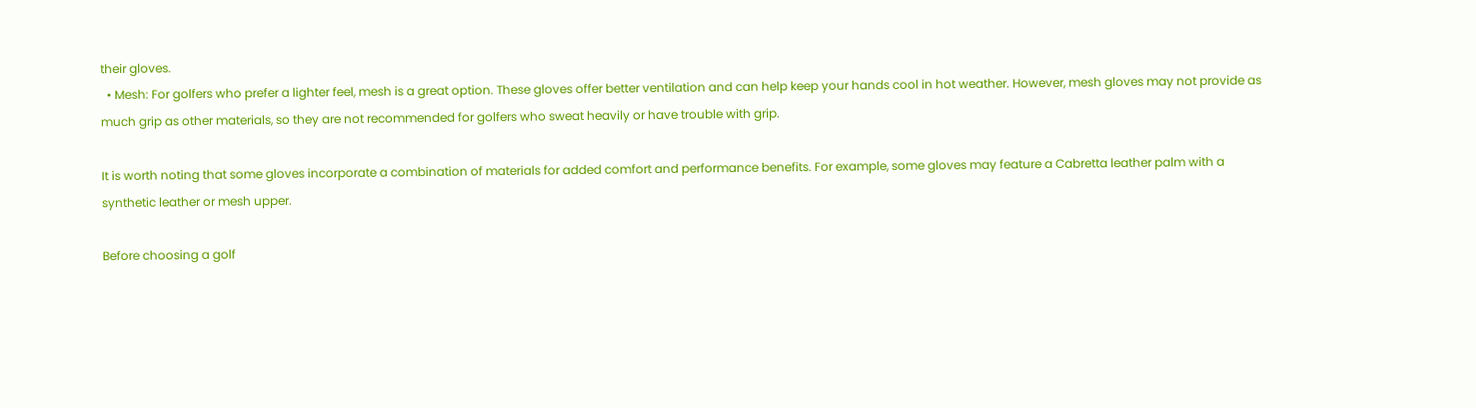their gloves.
  • Mesh: For golfers who prefer a lighter feel, mesh is a great option. These gloves offer better ventilation and can help keep your hands cool in hot weather. However, mesh gloves may not provide as much grip as other materials, so they are not recommended for golfers who sweat heavily or have trouble with grip.

It is worth noting that some gloves incorporate a combination of materials for added comfort and performance benefits. For example, some gloves may feature a Cabretta leather palm with a synthetic leather or mesh upper.

Before choosing a golf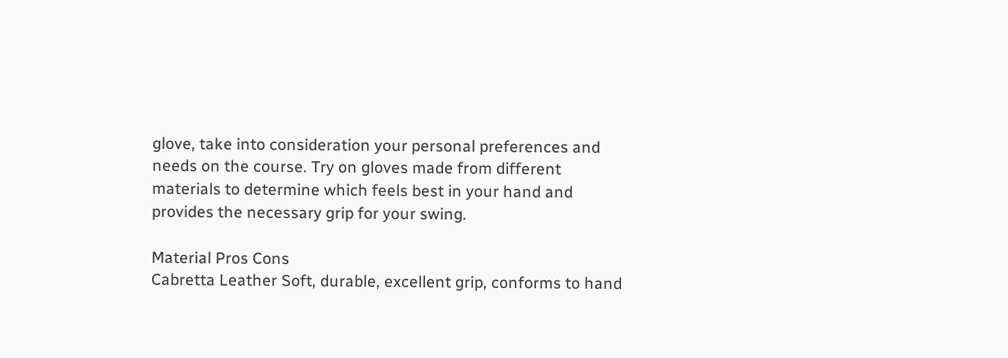glove, take into consideration your personal preferences and needs on the course. Try on gloves made from different materials to determine which feels best in your hand and provides the necessary grip for your swing.

Material Pros Cons
Cabretta Leather Soft, durable, excellent grip, conforms to hand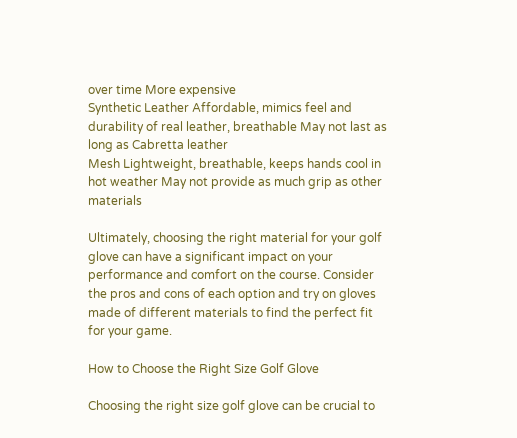over time More expensive
Synthetic Leather Affordable, mimics feel and durability of real leather, breathable May not last as long as Cabretta leather
Mesh Lightweight, breathable, keeps hands cool in hot weather May not provide as much grip as other materials

Ultimately, choosing the right material for your golf glove can have a significant impact on your performance and comfort on the course. Consider the pros and cons of each option and try on gloves made of different materials to find the perfect fit for your game.

How to Choose the Right Size Golf Glove

Choosing the right size golf glove can be crucial to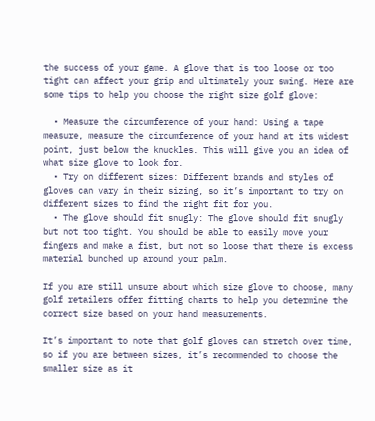the success of your game. A glove that is too loose or too tight can affect your grip and ultimately your swing. Here are some tips to help you choose the right size golf glove:

  • Measure the circumference of your hand: Using a tape measure, measure the circumference of your hand at its widest point, just below the knuckles. This will give you an idea of what size glove to look for.
  • Try on different sizes: Different brands and styles of gloves can vary in their sizing, so it’s important to try on different sizes to find the right fit for you.
  • The glove should fit snugly: The glove should fit snugly but not too tight. You should be able to easily move your fingers and make a fist, but not so loose that there is excess material bunched up around your palm.

If you are still unsure about which size glove to choose, many golf retailers offer fitting charts to help you determine the correct size based on your hand measurements.

It’s important to note that golf gloves can stretch over time, so if you are between sizes, it’s recommended to choose the smaller size as it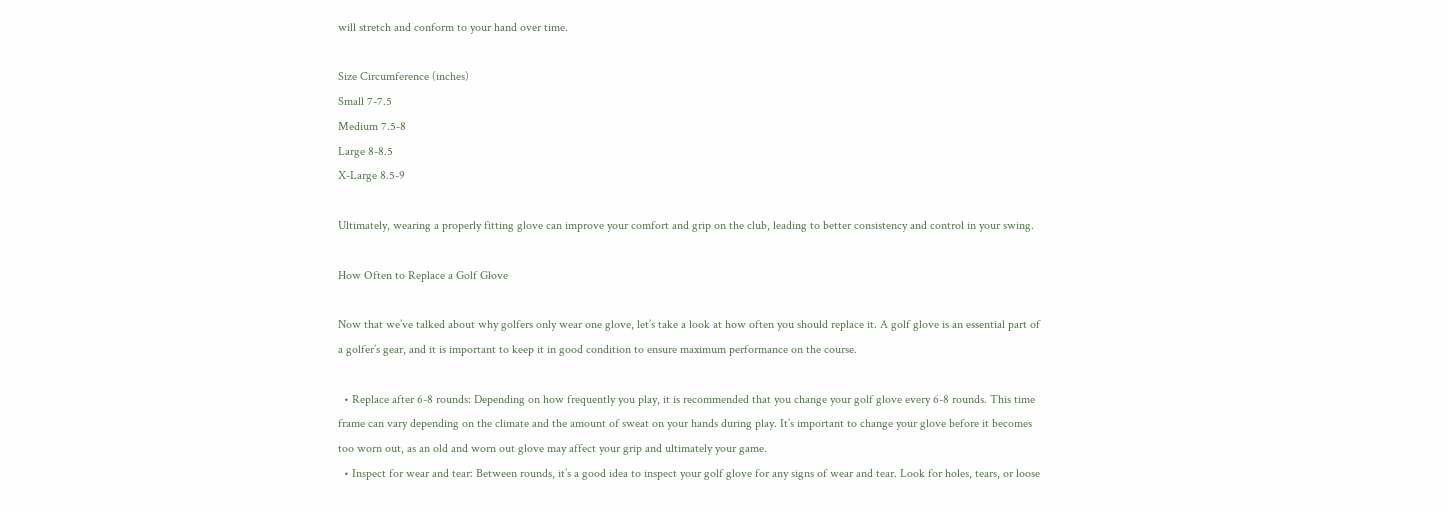will stretch and conform to your hand over time.

Size Circumference (inches)
Small 7-7.5
Medium 7.5-8
Large 8-8.5
X-Large 8.5-9

Ultimately, wearing a properly fitting glove can improve your comfort and grip on the club, leading to better consistency and control in your swing.

How Often to Replace a Golf Glove

Now that we’ve talked about why golfers only wear one glove, let’s take a look at how often you should replace it. A golf glove is an essential part of a golfer’s gear, and it is important to keep it in good condition to ensure maximum performance on the course.

  • Replace after 6-8 rounds: Depending on how frequently you play, it is recommended that you change your golf glove every 6-8 rounds. This time frame can vary depending on the climate and the amount of sweat on your hands during play. It’s important to change your glove before it becomes too worn out, as an old and worn out glove may affect your grip and ultimately your game.
  • Inspect for wear and tear: Between rounds, it’s a good idea to inspect your golf glove for any signs of wear and tear. Look for holes, tears, or loose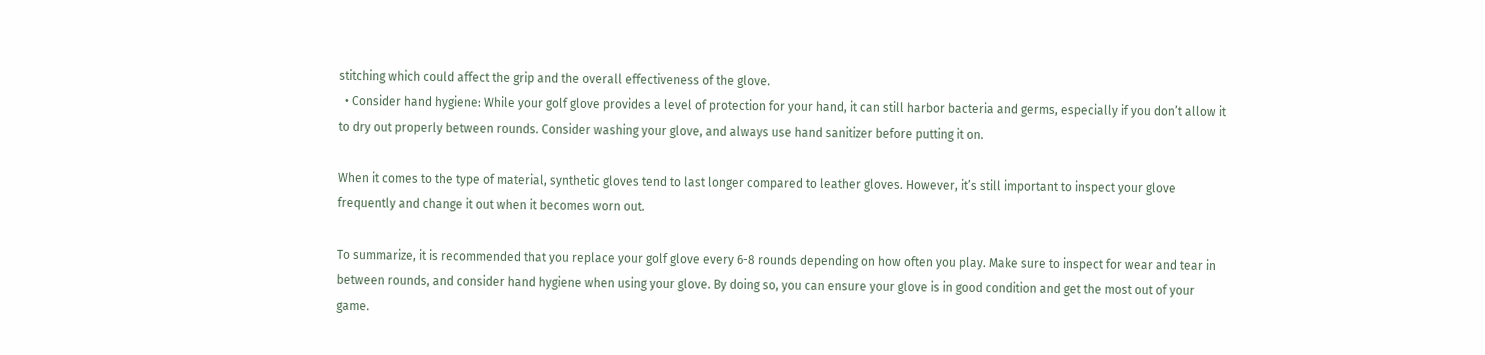stitching which could affect the grip and the overall effectiveness of the glove.
  • Consider hand hygiene: While your golf glove provides a level of protection for your hand, it can still harbor bacteria and germs, especially if you don’t allow it to dry out properly between rounds. Consider washing your glove, and always use hand sanitizer before putting it on.

When it comes to the type of material, synthetic gloves tend to last longer compared to leather gloves. However, it’s still important to inspect your glove frequently and change it out when it becomes worn out.

To summarize, it is recommended that you replace your golf glove every 6-8 rounds depending on how often you play. Make sure to inspect for wear and tear in between rounds, and consider hand hygiene when using your glove. By doing so, you can ensure your glove is in good condition and get the most out of your game.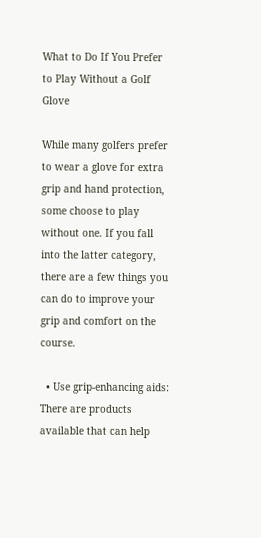What to Do If You Prefer to Play Without a Golf Glove

While many golfers prefer to wear a glove for extra grip and hand protection, some choose to play without one. If you fall into the latter category, there are a few things you can do to improve your grip and comfort on the course.

  • Use grip-enhancing aids: There are products available that can help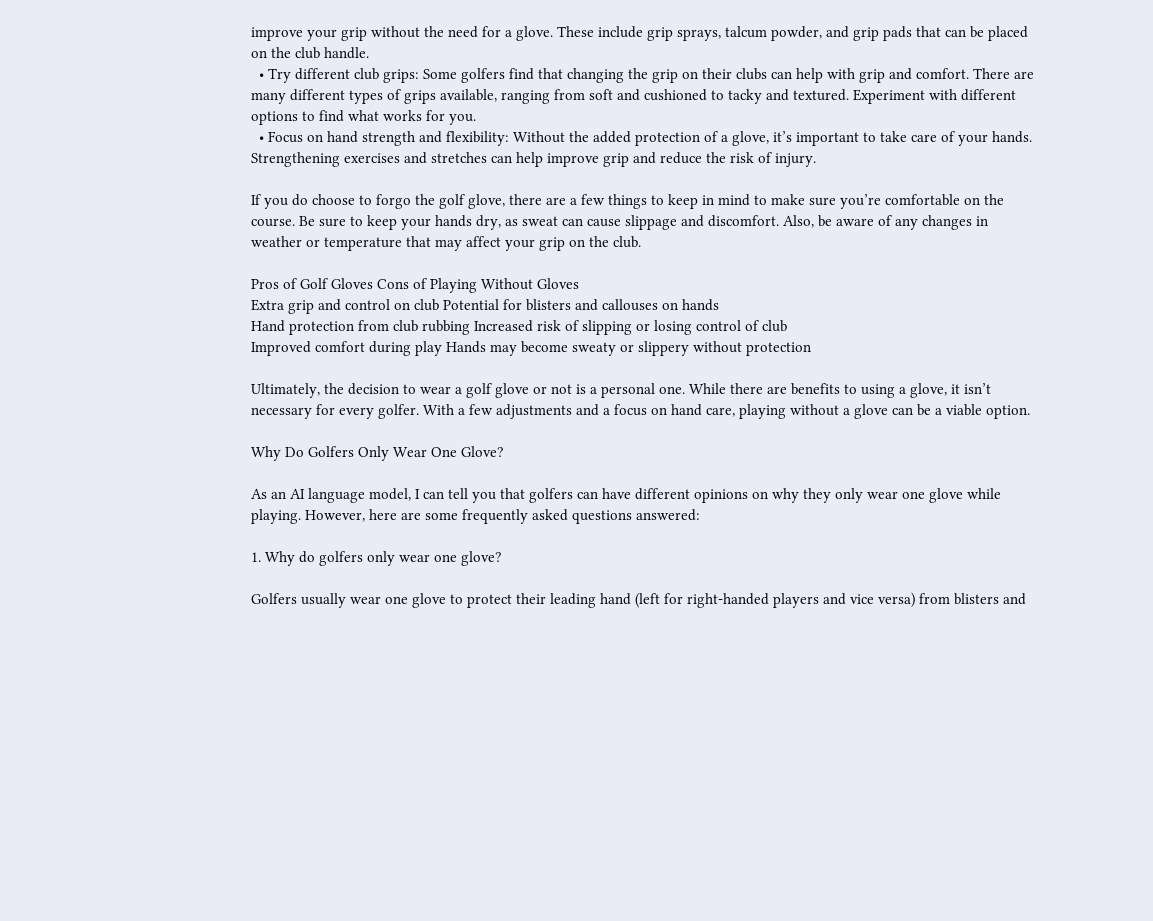improve your grip without the need for a glove. These include grip sprays, talcum powder, and grip pads that can be placed on the club handle.
  • Try different club grips: Some golfers find that changing the grip on their clubs can help with grip and comfort. There are many different types of grips available, ranging from soft and cushioned to tacky and textured. Experiment with different options to find what works for you.
  • Focus on hand strength and flexibility: Without the added protection of a glove, it’s important to take care of your hands. Strengthening exercises and stretches can help improve grip and reduce the risk of injury.

If you do choose to forgo the golf glove, there are a few things to keep in mind to make sure you’re comfortable on the course. Be sure to keep your hands dry, as sweat can cause slippage and discomfort. Also, be aware of any changes in weather or temperature that may affect your grip on the club.

Pros of Golf Gloves Cons of Playing Without Gloves
Extra grip and control on club Potential for blisters and callouses on hands
Hand protection from club rubbing Increased risk of slipping or losing control of club
Improved comfort during play Hands may become sweaty or slippery without protection

Ultimately, the decision to wear a golf glove or not is a personal one. While there are benefits to using a glove, it isn’t necessary for every golfer. With a few adjustments and a focus on hand care, playing without a glove can be a viable option.

Why Do Golfers Only Wear One Glove?

As an AI language model, I can tell you that golfers can have different opinions on why they only wear one glove while playing. However, here are some frequently asked questions answered:

1. Why do golfers only wear one glove?

Golfers usually wear one glove to protect their leading hand (left for right-handed players and vice versa) from blisters and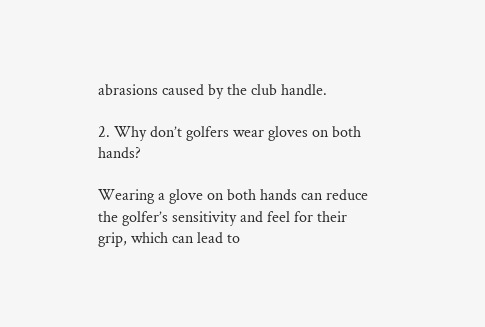abrasions caused by the club handle.

2. Why don’t golfers wear gloves on both hands?

Wearing a glove on both hands can reduce the golfer’s sensitivity and feel for their grip, which can lead to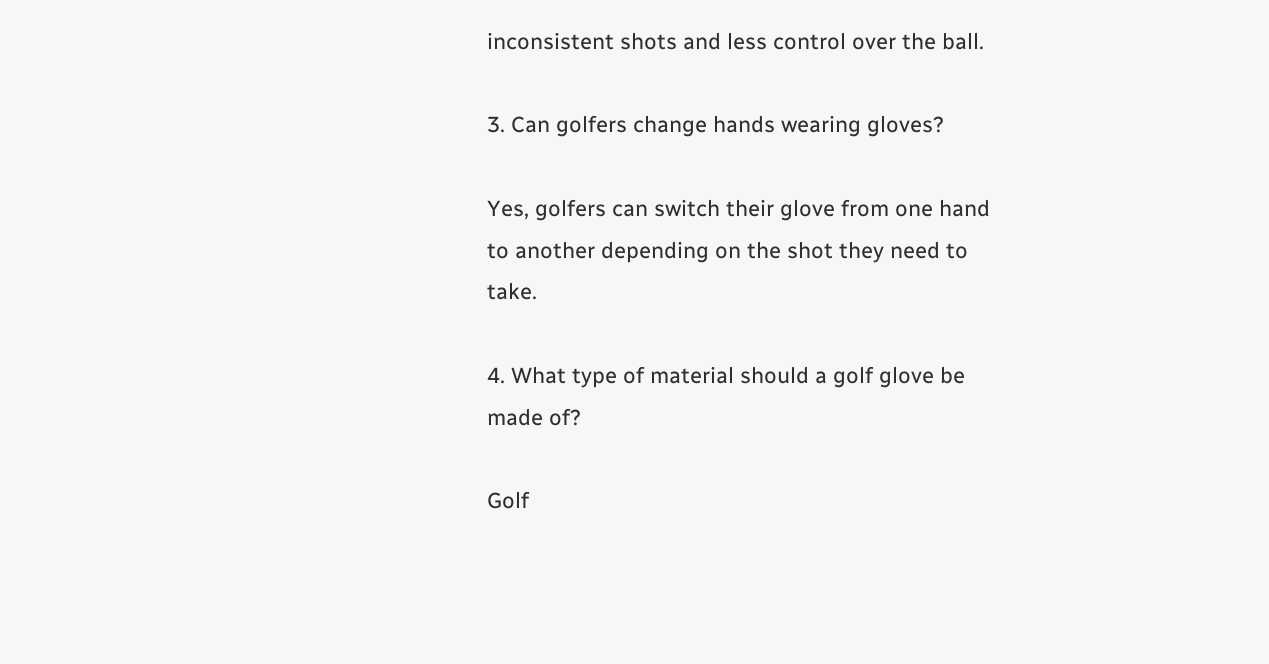inconsistent shots and less control over the ball.

3. Can golfers change hands wearing gloves?

Yes, golfers can switch their glove from one hand to another depending on the shot they need to take.

4. What type of material should a golf glove be made of?

Golf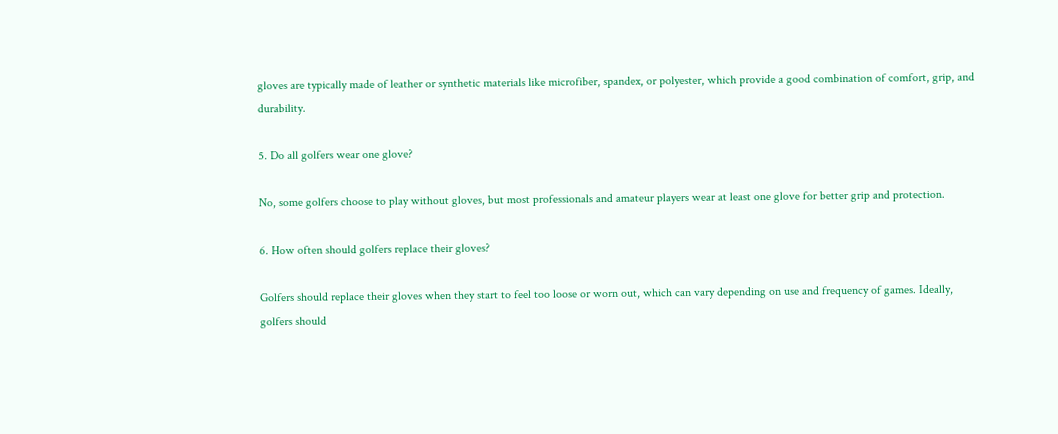gloves are typically made of leather or synthetic materials like microfiber, spandex, or polyester, which provide a good combination of comfort, grip, and durability.

5. Do all golfers wear one glove?

No, some golfers choose to play without gloves, but most professionals and amateur players wear at least one glove for better grip and protection.

6. How often should golfers replace their gloves?

Golfers should replace their gloves when they start to feel too loose or worn out, which can vary depending on use and frequency of games. Ideally, golfers should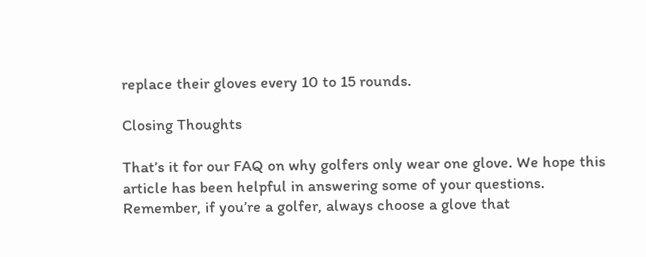replace their gloves every 10 to 15 rounds.

Closing Thoughts

That’s it for our FAQ on why golfers only wear one glove. We hope this article has been helpful in answering some of your questions. Remember, if you’re a golfer, always choose a glove that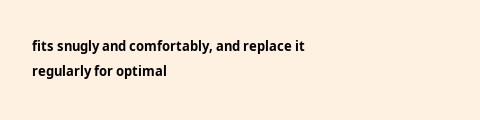fits snugly and comfortably, and replace it regularly for optimal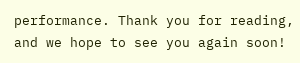performance. Thank you for reading, and we hope to see you again soon!